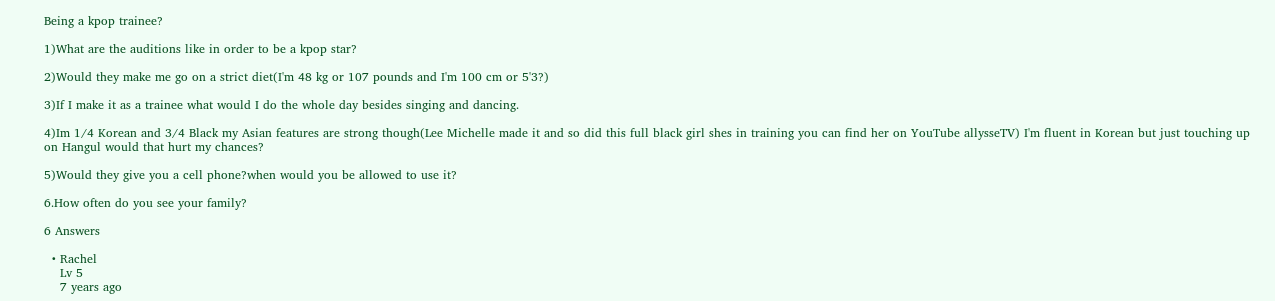Being a kpop trainee?

1)What are the auditions like in order to be a kpop star?

2)Would they make me go on a strict diet(I'm 48 kg or 107 pounds and I'm 100 cm or 5'3?)

3)If I make it as a trainee what would I do the whole day besides singing and dancing.

4)Im 1/4 Korean and 3/4 Black my Asian features are strong though(Lee Michelle made it and so did this full black girl shes in training you can find her on YouTube allysseTV) I'm fluent in Korean but just touching up on Hangul would that hurt my chances?

5)Would they give you a cell phone?when would you be allowed to use it?

6.How often do you see your family?

6 Answers

  • Rachel
    Lv 5
    7 years ago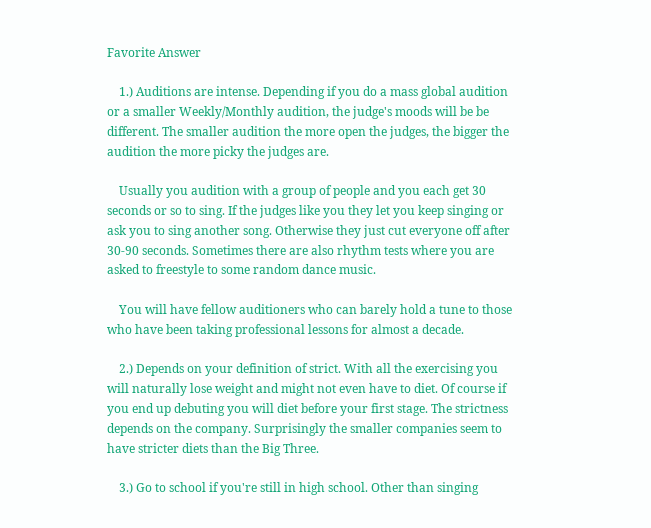Favorite Answer

    1.) Auditions are intense. Depending if you do a mass global audition or a smaller Weekly/Monthly audition, the judge's moods will be be different. The smaller audition the more open the judges, the bigger the audition the more picky the judges are.

    Usually you audition with a group of people and you each get 30 seconds or so to sing. If the judges like you they let you keep singing or ask you to sing another song. Otherwise they just cut everyone off after 30-90 seconds. Sometimes there are also rhythm tests where you are asked to freestyle to some random dance music.

    You will have fellow auditioners who can barely hold a tune to those who have been taking professional lessons for almost a decade.

    2.) Depends on your definition of strict. With all the exercising you will naturally lose weight and might not even have to diet. Of course if you end up debuting you will diet before your first stage. The strictness depends on the company. Surprisingly the smaller companies seem to have stricter diets than the Big Three.

    3.) Go to school if you're still in high school. Other than singing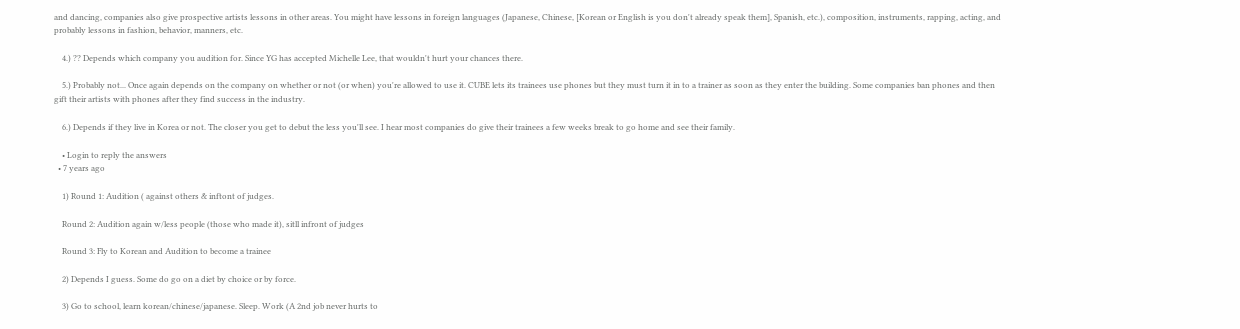and dancing, companies also give prospective artists lessons in other areas. You might have lessons in foreign languages (Japanese, Chinese, [Korean or English is you don't already speak them], Spanish, etc.), composition, instruments, rapping, acting, and probably lessons in fashion, behavior, manners, etc.

    4.) ?? Depends which company you audition for. Since YG has accepted Michelle Lee, that wouldn't hurt your chances there.

    5.) Probably not... Once again depends on the company on whether or not (or when) you're allowed to use it. CUBE lets its trainees use phones but they must turn it in to a trainer as soon as they enter the building. Some companies ban phones and then gift their artists with phones after they find success in the industry.

    6.) Depends if they live in Korea or not. The closer you get to debut the less you'll see. I hear most companies do give their trainees a few weeks break to go home and see their family.

    • Login to reply the answers
  • 7 years ago

    1) Round 1: Audition ( against others & inftont of judges.

    Round 2: Audition again w/less people (those who made it), sitll infront of judges

    Round 3: Fly to Korean and Audition to become a trainee

    2) Depends I guess. Some do go on a diet by choice or by force.

    3) Go to school, learn korean/chinese/japanese. Sleep. Work (A 2nd job never hurts to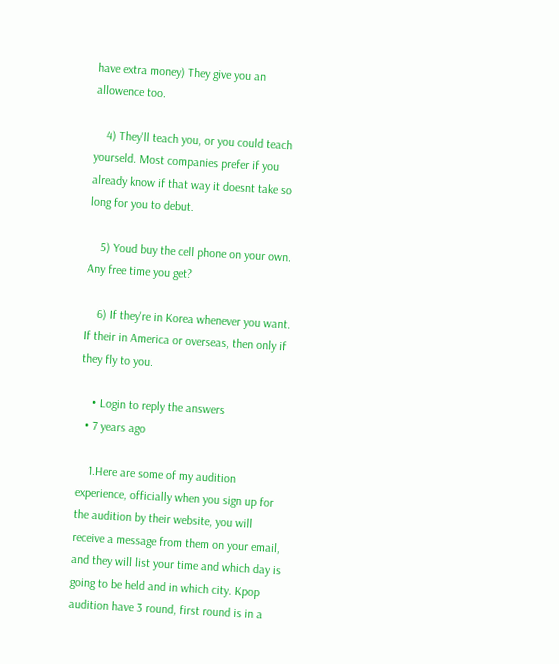have extra money) They give you an allowence too.

    4) They'll teach you, or you could teach yourseld. Most companies prefer if you already know if that way it doesnt take so long for you to debut.

    5) Youd buy the cell phone on your own. Any free time you get?

    6) If they're in Korea whenever you want. If their in America or overseas, then only if they fly to you.

    • Login to reply the answers
  • 7 years ago

    1.Here are some of my audition experience, officially when you sign up for the audition by their website, you will receive a message from them on your email, and they will list your time and which day is going to be held and in which city. Kpop audition have 3 round, first round is in a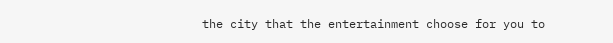the city that the entertainment choose for you to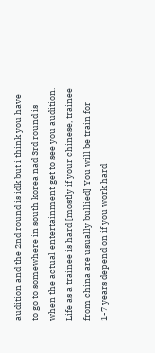audition and the 2nd round is idk but i think you have to go to somewhere in south korea nad 3rd round is when the actual entertainment get to see you audition. Life as a trainee is hard [mostly if your chinese, trainee from china are usually bullied] You will be train for 1-7 years depend on if you work hard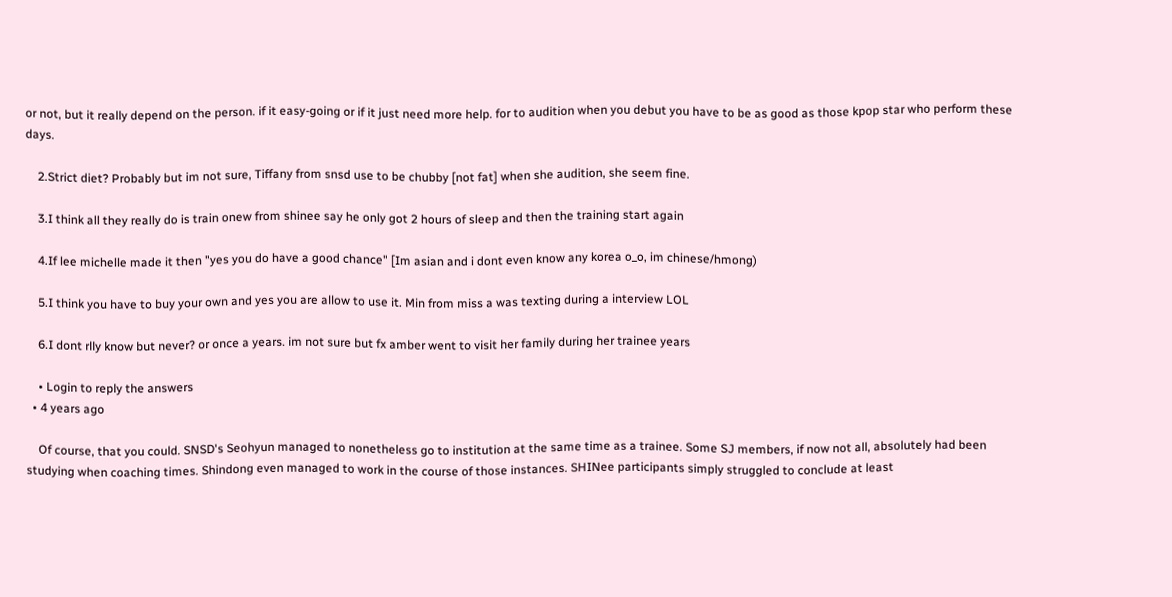or not, but it really depend on the person. if it easy-going or if it just need more help. for to audition when you debut you have to be as good as those kpop star who perform these days.

    2.Strict diet? Probably but im not sure, Tiffany from snsd use to be chubby [not fat] when she audition, she seem fine.

    3.I think all they really do is train onew from shinee say he only got 2 hours of sleep and then the training start again

    4.If lee michelle made it then "yes you do have a good chance" [Im asian and i dont even know any korea o_o, im chinese/hmong)

    5.I think you have to buy your own and yes you are allow to use it. Min from miss a was texting during a interview LOL

    6.I dont rlly know but never? or once a years. im not sure but fx amber went to visit her family during her trainee years

    • Login to reply the answers
  • 4 years ago

    Of course, that you could. SNSD's Seohyun managed to nonetheless go to institution at the same time as a trainee. Some SJ members, if now not all, absolutely had been studying when coaching times. Shindong even managed to work in the course of those instances. SHINee participants simply struggled to conclude at least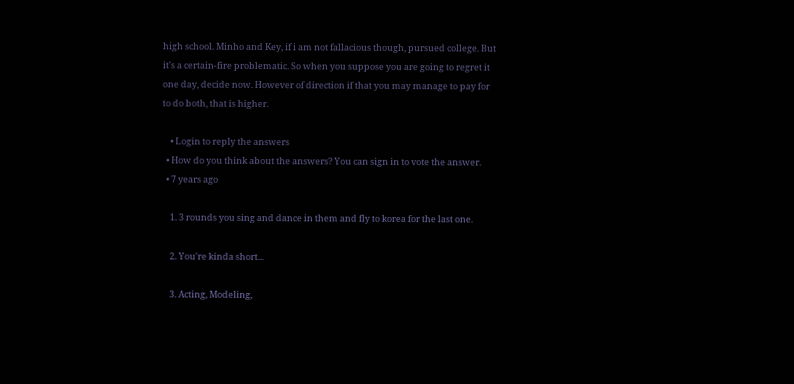high school. Minho and Key, if i am not fallacious though, pursued college. But it's a certain-fire problematic. So when you suppose you are going to regret it one day, decide now. However of direction if that you may manage to pay for to do both, that is higher.

    • Login to reply the answers
  • How do you think about the answers? You can sign in to vote the answer.
  • 7 years ago

    1. 3 rounds you sing and dance in them and fly to korea for the last one.

    2. You're kinda short...

    3. Acting, Modeling,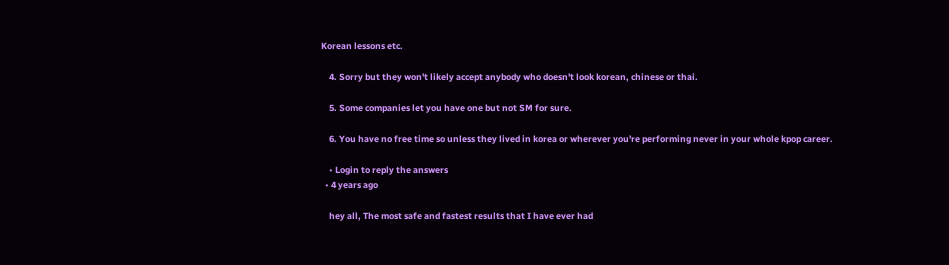Korean lessons etc.

    4. Sorry but they won't likely accept anybody who doesn't look korean, chinese or thai.

    5. Some companies let you have one but not SM for sure.

    6. You have no free time so unless they lived in korea or wherever you're performing never in your whole kpop career.

    • Login to reply the answers
  • 4 years ago

    hey all, The most safe and fastest results that I have ever had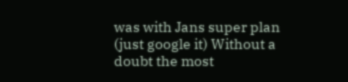was with Jans super plan (just google it) Without a doubt the most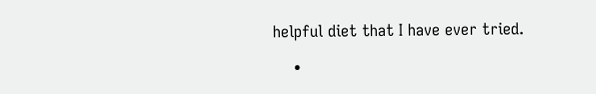helpful diet that I have ever tried.

    •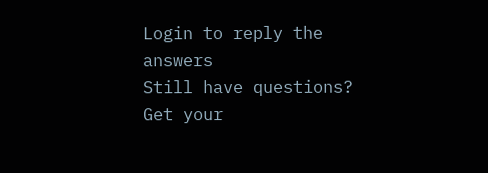Login to reply the answers
Still have questions? Get your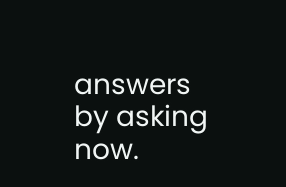answers by asking now.